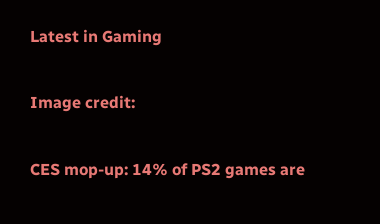Latest in Gaming

Image credit:

CES mop-up: 14% of PS2 games are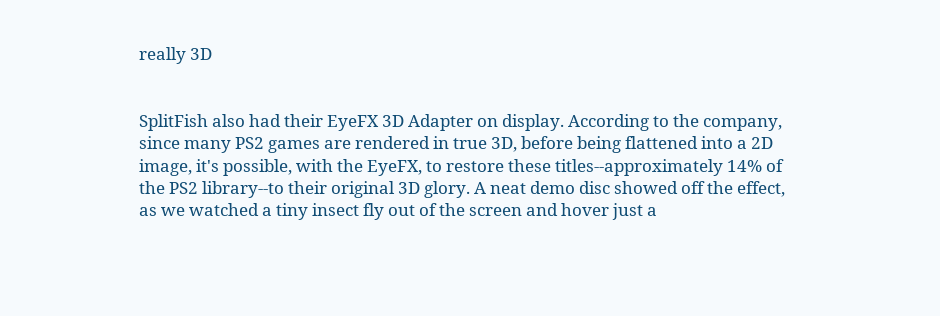really 3D


SplitFish also had their EyeFX 3D Adapter on display. According to the company, since many PS2 games are rendered in true 3D, before being flattened into a 2D image, it's possible, with the EyeFX, to restore these titles--approximately 14% of the PS2 library--to their original 3D glory. A neat demo disc showed off the effect, as we watched a tiny insect fly out of the screen and hover just a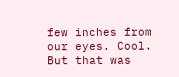few inches from our eyes. Cool. But that was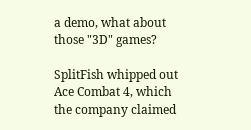a demo, what about those "3D" games?

SplitFish whipped out Ace Combat 4, which the company claimed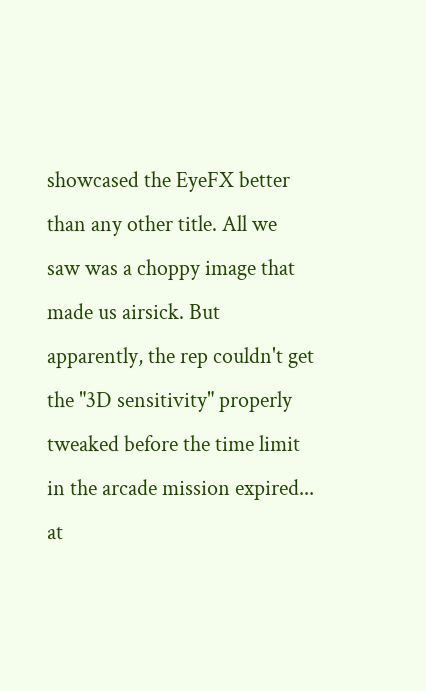showcased the EyeFX better than any other title. All we saw was a choppy image that made us airsick. But apparently, the rep couldn't get the "3D sensitivity" properly tweaked before the time limit in the arcade mission expired... at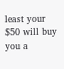least your $50 will buy you a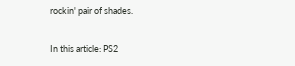rockin' pair of shades.

In this article: PS2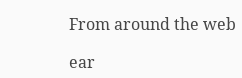From around the web

ear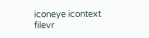iconeye icontext filevr